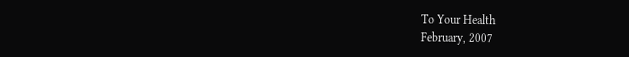To Your Health
February, 2007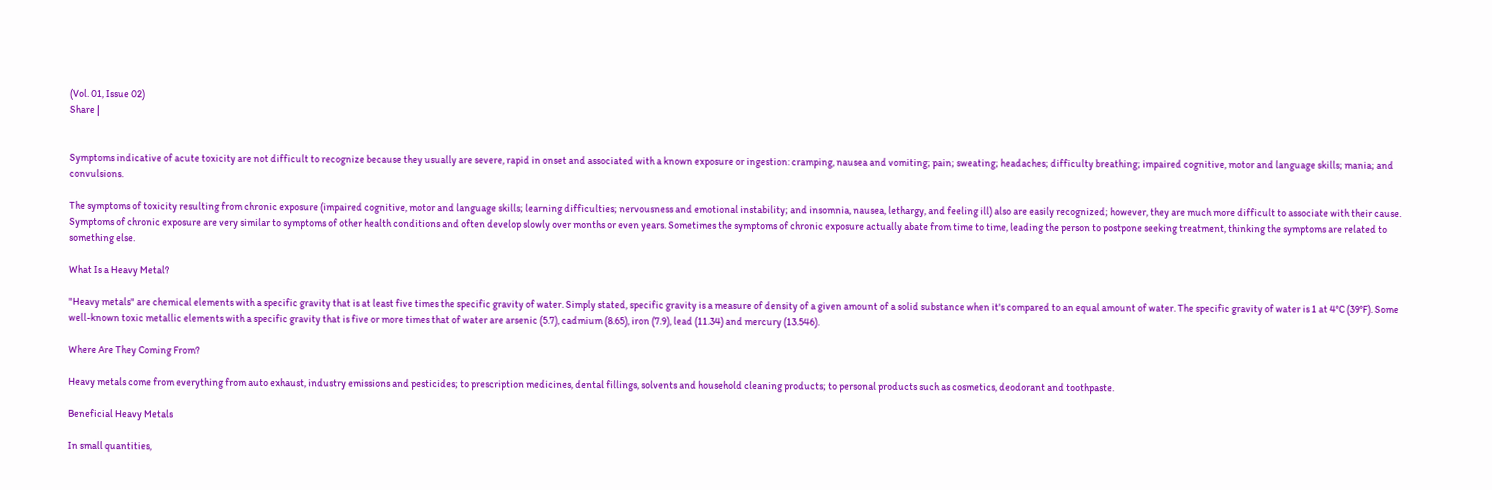(Vol. 01, Issue 02)
Share |


Symptoms indicative of acute toxicity are not difficult to recognize because they usually are severe, rapid in onset and associated with a known exposure or ingestion: cramping, nausea and vomiting; pain; sweating; headaches; difficulty breathing; impaired cognitive, motor and language skills; mania; and convulsions.

The symptoms of toxicity resulting from chronic exposure (impaired cognitive, motor and language skills; learning difficulties; nervousness and emotional instability; and insomnia, nausea, lethargy, and feeling ill) also are easily recognized; however, they are much more difficult to associate with their cause. Symptoms of chronic exposure are very similar to symptoms of other health conditions and often develop slowly over months or even years. Sometimes the symptoms of chronic exposure actually abate from time to time, leading the person to postpone seeking treatment, thinking the symptoms are related to something else.

What Is a Heavy Metal?

"Heavy metals" are chemical elements with a specific gravity that is at least five times the specific gravity of water. Simply stated, specific gravity is a measure of density of a given amount of a solid substance when it's compared to an equal amount of water. The specific gravity of water is 1 at 4°C (39°F). Some well-known toxic metallic elements with a specific gravity that is five or more times that of water are arsenic (5.7), cadmium (8.65), iron (7.9), lead (11.34) and mercury (13.546).

Where Are They Coming From?

Heavy metals come from everything from auto exhaust, industry emissions and pesticides; to prescription medicines, dental fillings, solvents and household cleaning products; to personal products such as cosmetics, deodorant and toothpaste.

Beneficial Heavy Metals

In small quantities,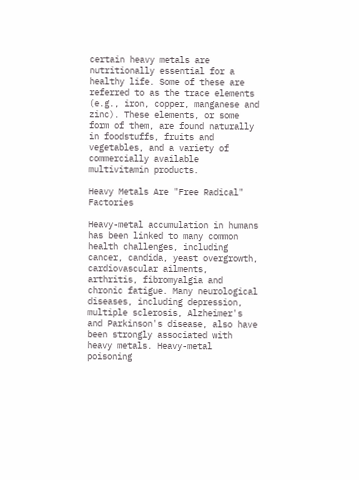certain heavy metals are nutritionally essential for a healthy life. Some of these are referred to as the trace elements (e.g., iron, copper, manganese and zinc). These elements, or some form of them, are found naturally in foodstuffs, fruits and vegetables, and a variety of commercially available multivitamin products.

Heavy Metals Are "Free Radical" Factories

Heavy-metal accumulation in humans has been linked to many common health challenges, including cancer, candida, yeast overgrowth, cardiovascular ailments, arthritis, fibromyalgia and chronic fatigue. Many neurological diseases, including depression, multiple sclerosis, Alzheimer's and Parkinson's disease, also have been strongly associated with heavy metals. Heavy-metal poisoning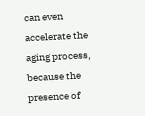can even accelerate the aging process, because the presence of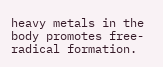heavy metals in the body promotes free-radical formation.